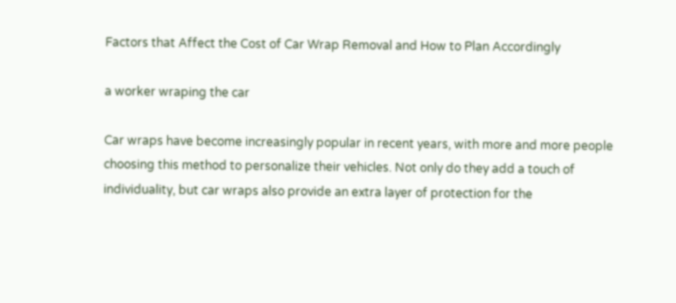Factors that Affect the Cost of Car Wrap Removal and How to Plan Accordingly

a worker wraping the car

Car wraps have become increasingly popular in recent years, with more and more people choosing this method to personalize their vehicles. Not only do they add a touch of individuality, but car wraps also provide an extra layer of protection for the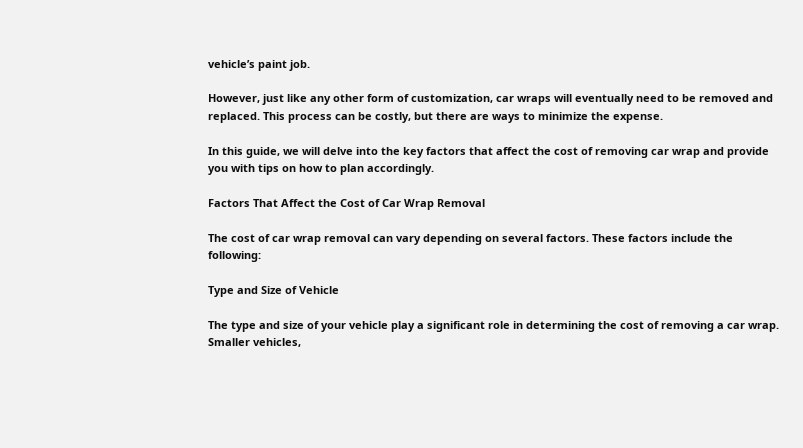vehicle’s paint job.

However, just like any other form of customization, car wraps will eventually need to be removed and replaced. This process can be costly, but there are ways to minimize the expense.

In this guide, we will delve into the key factors that affect the cost of removing car wrap and provide you with tips on how to plan accordingly.

Factors That Affect the Cost of Car Wrap Removal

The cost of car wrap removal can vary depending on several factors. These factors include the following:

Type and Size of Vehicle

The type and size of your vehicle play a significant role in determining the cost of removing a car wrap. Smaller vehicles,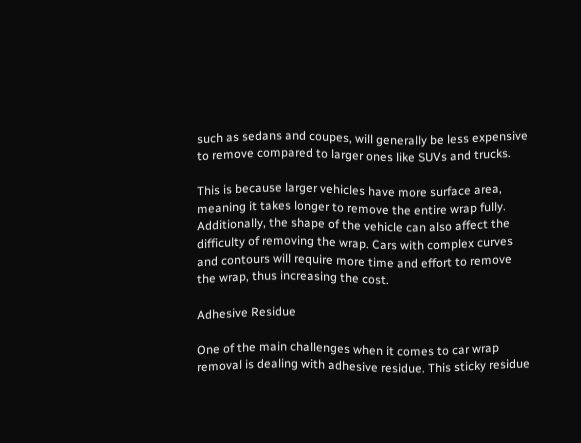such as sedans and coupes, will generally be less expensive to remove compared to larger ones like SUVs and trucks.

This is because larger vehicles have more surface area, meaning it takes longer to remove the entire wrap fully. Additionally, the shape of the vehicle can also affect the difficulty of removing the wrap. Cars with complex curves and contours will require more time and effort to remove the wrap, thus increasing the cost.

Adhesive Residue

One of the main challenges when it comes to car wrap removal is dealing with adhesive residue. This sticky residue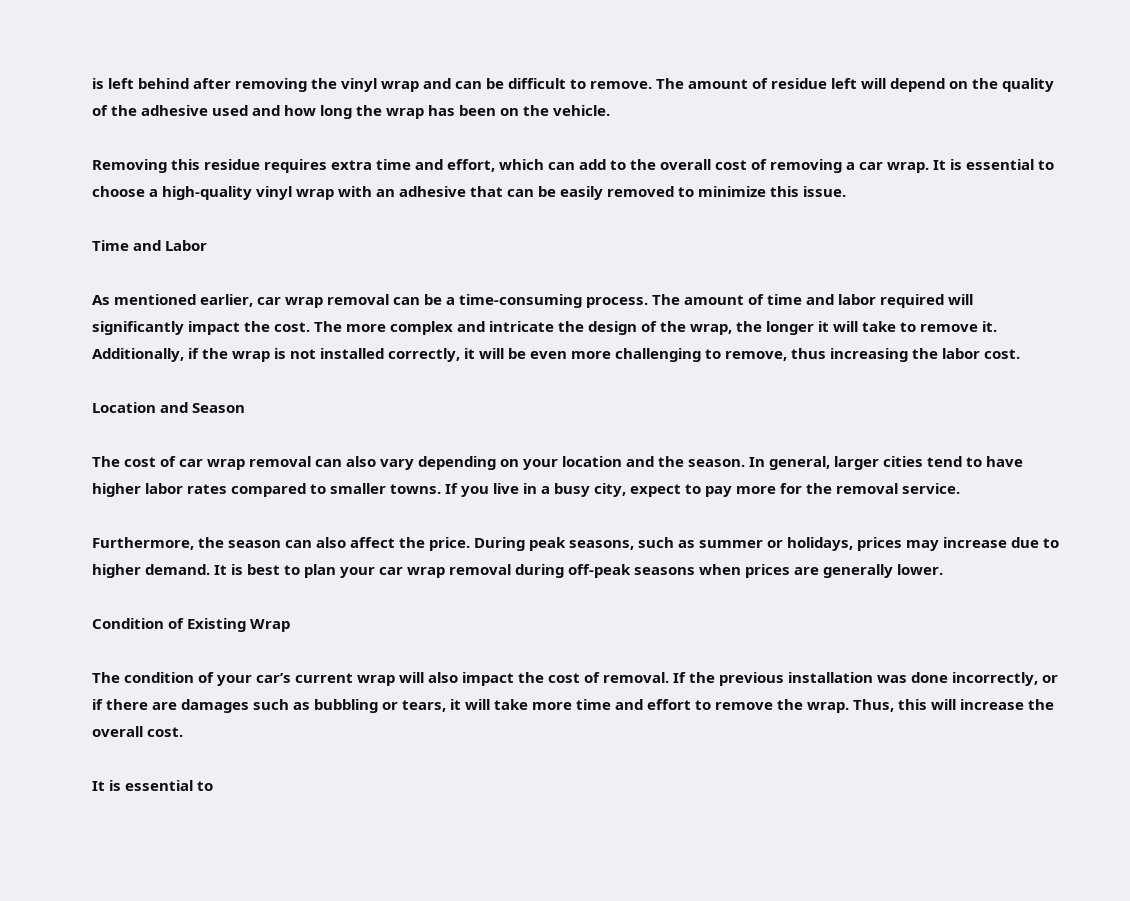is left behind after removing the vinyl wrap and can be difficult to remove. The amount of residue left will depend on the quality of the adhesive used and how long the wrap has been on the vehicle.

Removing this residue requires extra time and effort, which can add to the overall cost of removing a car wrap. It is essential to choose a high-quality vinyl wrap with an adhesive that can be easily removed to minimize this issue.

Time and Labor

As mentioned earlier, car wrap removal can be a time-consuming process. The amount of time and labor required will significantly impact the cost. The more complex and intricate the design of the wrap, the longer it will take to remove it. Additionally, if the wrap is not installed correctly, it will be even more challenging to remove, thus increasing the labor cost.

Location and Season

The cost of car wrap removal can also vary depending on your location and the season. In general, larger cities tend to have higher labor rates compared to smaller towns. If you live in a busy city, expect to pay more for the removal service.

Furthermore, the season can also affect the price. During peak seasons, such as summer or holidays, prices may increase due to higher demand. It is best to plan your car wrap removal during off-peak seasons when prices are generally lower.

Condition of Existing Wrap

The condition of your car’s current wrap will also impact the cost of removal. If the previous installation was done incorrectly, or if there are damages such as bubbling or tears, it will take more time and effort to remove the wrap. Thus, this will increase the overall cost.

It is essential to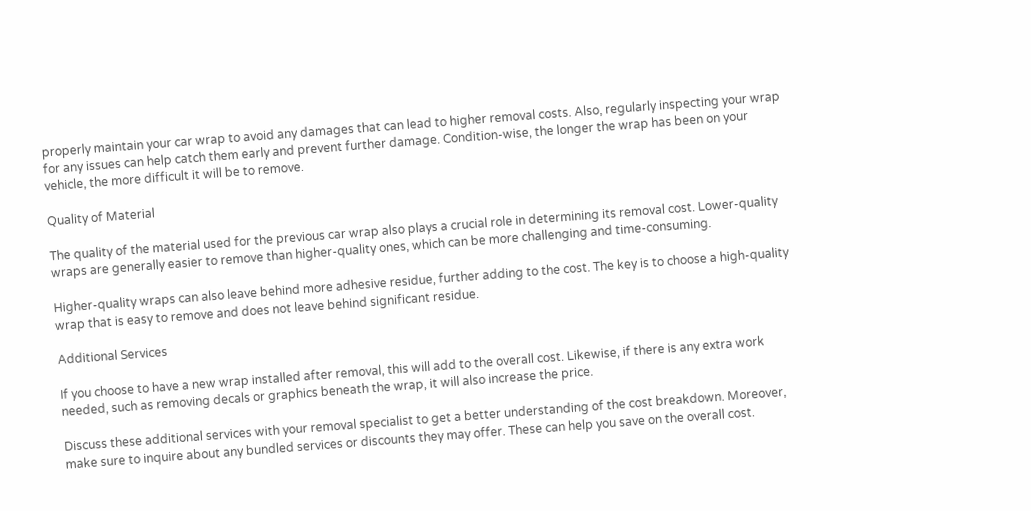properly maintain your car wrap to avoid any damages that can lead to higher removal costs. Also, regularly inspecting your wrap for any issues can help catch them early and prevent further damage. Condition-wise, the longer the wrap has been on your vehicle, the more difficult it will be to remove.

Quality of Material

The quality of the material used for the previous car wrap also plays a crucial role in determining its removal cost. Lower-quality wraps are generally easier to remove than higher-quality ones, which can be more challenging and time-consuming.

Higher-quality wraps can also leave behind more adhesive residue, further adding to the cost. The key is to choose a high-quality wrap that is easy to remove and does not leave behind significant residue.

Additional Services

If you choose to have a new wrap installed after removal, this will add to the overall cost. Likewise, if there is any extra work needed, such as removing decals or graphics beneath the wrap, it will also increase the price.

Discuss these additional services with your removal specialist to get a better understanding of the cost breakdown. Moreover, make sure to inquire about any bundled services or discounts they may offer. These can help you save on the overall cost.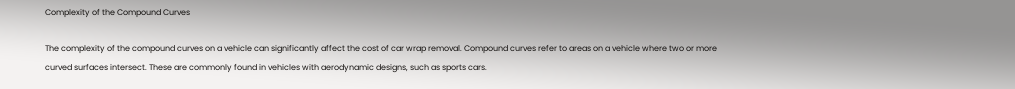Complexity of the Compound Curves

The complexity of the compound curves on a vehicle can significantly affect the cost of car wrap removal. Compound curves refer to areas on a vehicle where two or more curved surfaces intersect. These are commonly found in vehicles with aerodynamic designs, such as sports cars.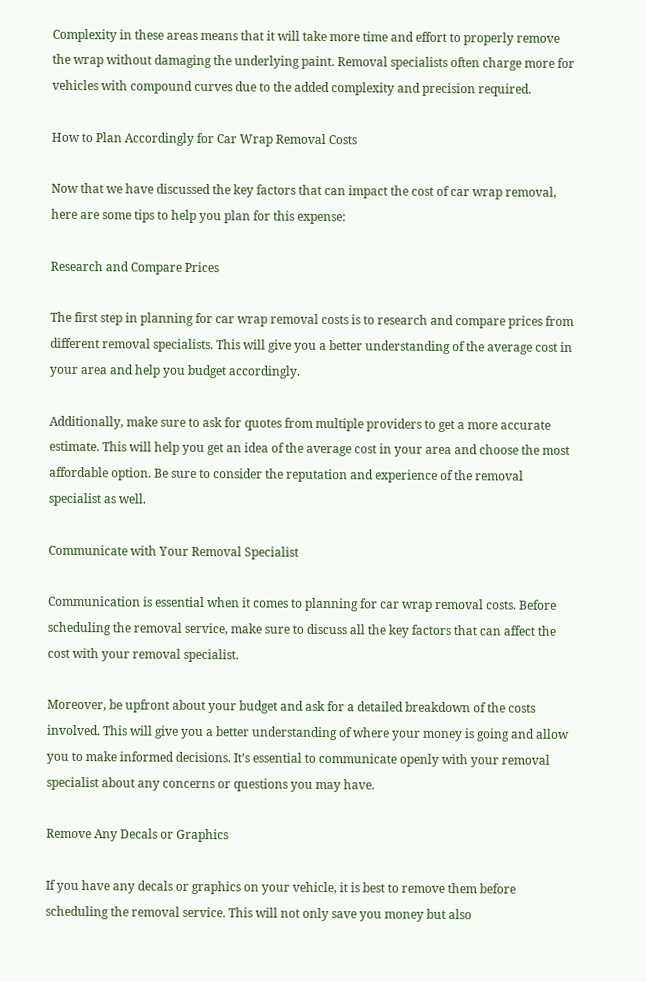Complexity in these areas means that it will take more time and effort to properly remove the wrap without damaging the underlying paint. Removal specialists often charge more for vehicles with compound curves due to the added complexity and precision required.

How to Plan Accordingly for Car Wrap Removal Costs

Now that we have discussed the key factors that can impact the cost of car wrap removal, here are some tips to help you plan for this expense:

Research and Compare Prices

The first step in planning for car wrap removal costs is to research and compare prices from different removal specialists. This will give you a better understanding of the average cost in your area and help you budget accordingly.

Additionally, make sure to ask for quotes from multiple providers to get a more accurate estimate. This will help you get an idea of the average cost in your area and choose the most affordable option. Be sure to consider the reputation and experience of the removal specialist as well.

Communicate with Your Removal Specialist

Communication is essential when it comes to planning for car wrap removal costs. Before scheduling the removal service, make sure to discuss all the key factors that can affect the cost with your removal specialist.

Moreover, be upfront about your budget and ask for a detailed breakdown of the costs involved. This will give you a better understanding of where your money is going and allow you to make informed decisions. It’s essential to communicate openly with your removal specialist about any concerns or questions you may have.

Remove Any Decals or Graphics

If you have any decals or graphics on your vehicle, it is best to remove them before scheduling the removal service. This will not only save you money but also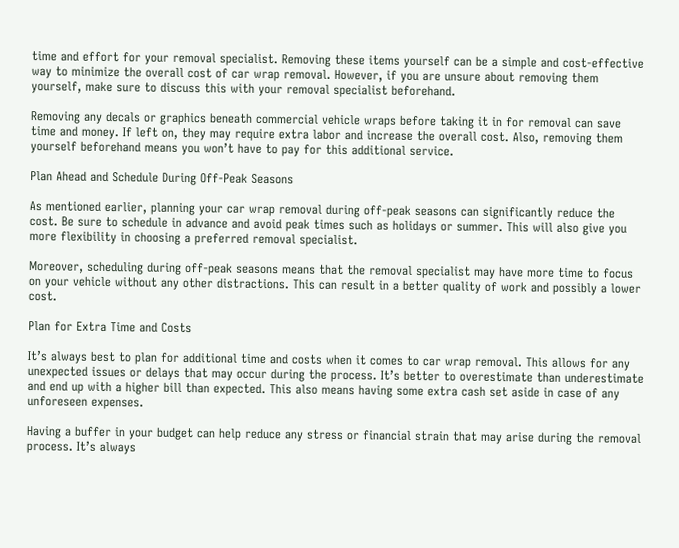time and effort for your removal specialist. Removing these items yourself can be a simple and cost-effective way to minimize the overall cost of car wrap removal. However, if you are unsure about removing them yourself, make sure to discuss this with your removal specialist beforehand.

Removing any decals or graphics beneath commercial vehicle wraps before taking it in for removal can save time and money. If left on, they may require extra labor and increase the overall cost. Also, removing them yourself beforehand means you won’t have to pay for this additional service.

Plan Ahead and Schedule During Off-Peak Seasons

As mentioned earlier, planning your car wrap removal during off-peak seasons can significantly reduce the cost. Be sure to schedule in advance and avoid peak times such as holidays or summer. This will also give you more flexibility in choosing a preferred removal specialist.

Moreover, scheduling during off-peak seasons means that the removal specialist may have more time to focus on your vehicle without any other distractions. This can result in a better quality of work and possibly a lower cost.

Plan for Extra Time and Costs

It’s always best to plan for additional time and costs when it comes to car wrap removal. This allows for any unexpected issues or delays that may occur during the process. It’s better to overestimate than underestimate and end up with a higher bill than expected. This also means having some extra cash set aside in case of any unforeseen expenses.

Having a buffer in your budget can help reduce any stress or financial strain that may arise during the removal process. It’s always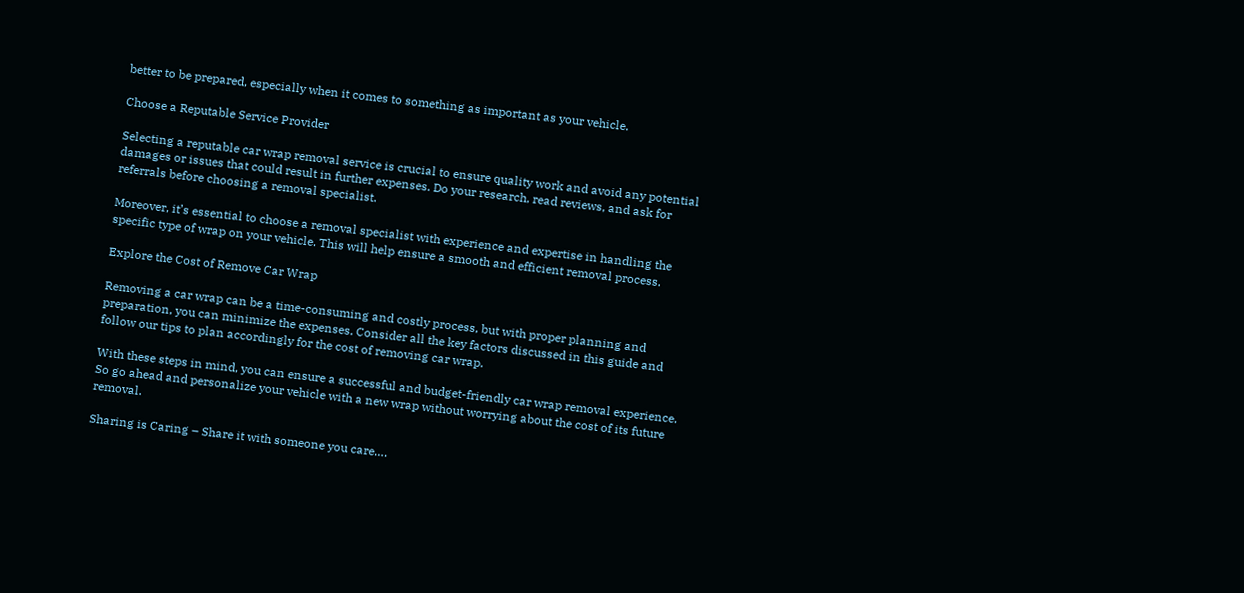better to be prepared, especially when it comes to something as important as your vehicle.

Choose a Reputable Service Provider

Selecting a reputable car wrap removal service is crucial to ensure quality work and avoid any potential damages or issues that could result in further expenses. Do your research, read reviews, and ask for referrals before choosing a removal specialist.

Moreover, it’s essential to choose a removal specialist with experience and expertise in handling the specific type of wrap on your vehicle. This will help ensure a smooth and efficient removal process.

Explore the Cost of Remove Car Wrap

Removing a car wrap can be a time-consuming and costly process, but with proper planning and preparation, you can minimize the expenses. Consider all the key factors discussed in this guide and follow our tips to plan accordingly for the cost of removing car wrap.

With these steps in mind, you can ensure a successful and budget-friendly car wrap removal experience. So go ahead and personalize your vehicle with a new wrap without worrying about the cost of its future removal.

Sharing is Caring – Share it with someone you care….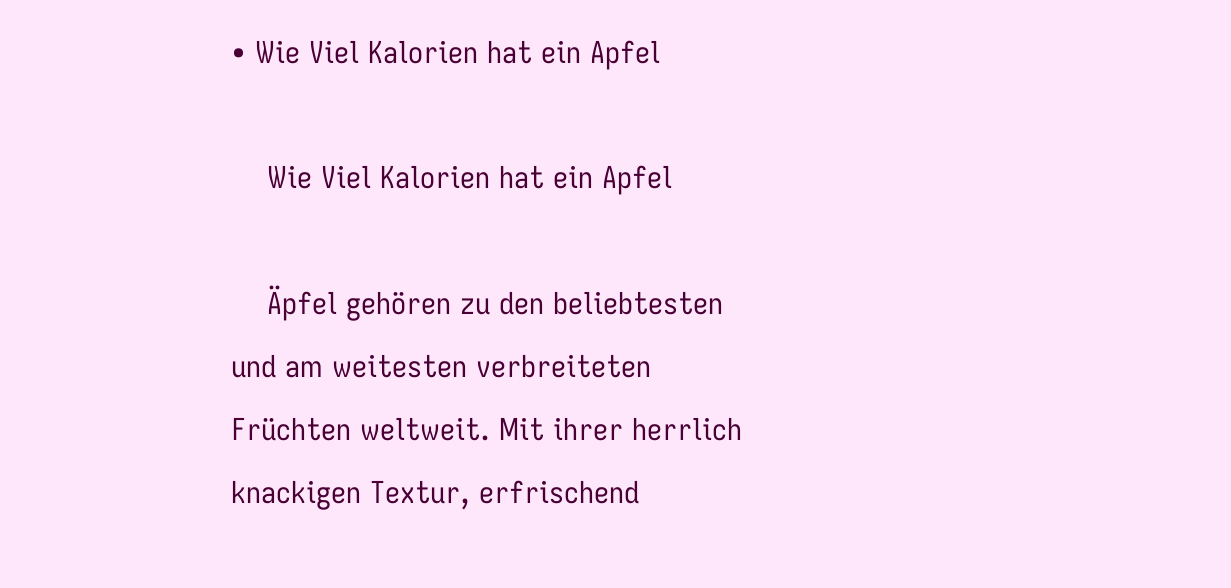• Wie Viel Kalorien hat ein Apfel

    Wie Viel Kalorien hat ein Apfel

    Äpfel gehören zu den beliebtesten und am weitesten verbreiteten Früchten weltweit. Mit ihrer herrlich knackigen Textur, erfrischend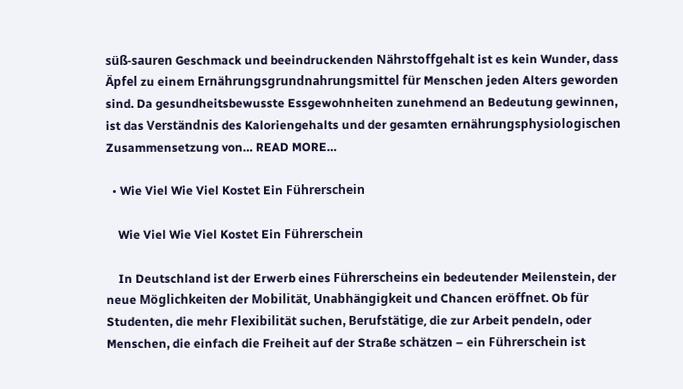süß-sauren Geschmack und beeindruckenden Nährstoffgehalt ist es kein Wunder, dass Äpfel zu einem Ernährungsgrundnahrungsmittel für Menschen jeden Alters geworden sind. Da gesundheitsbewusste Essgewohnheiten zunehmend an Bedeutung gewinnen, ist das Verständnis des Kaloriengehalts und der gesamten ernährungsphysiologischen Zusammensetzung von… READ MORE…

  • Wie Viel Wie Viel Kostet Ein Führerschein

    Wie Viel Wie Viel Kostet Ein Führerschein

    In Deutschland ist der Erwerb eines Führerscheins ein bedeutender Meilenstein, der neue Möglichkeiten der Mobilität, Unabhängigkeit und Chancen eröffnet. Ob für Studenten, die mehr Flexibilität suchen, Berufstätige, die zur Arbeit pendeln, oder Menschen, die einfach die Freiheit auf der Straße schätzen – ein Führerschein ist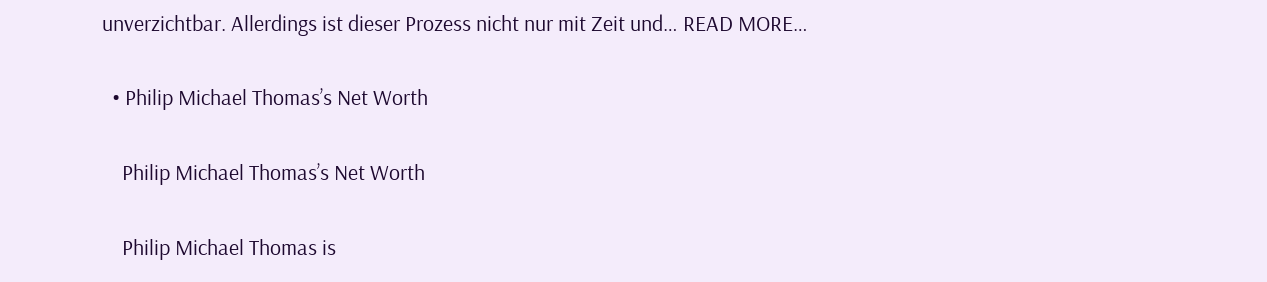unverzichtbar. Allerdings ist dieser Prozess nicht nur mit Zeit und… READ MORE…

  • Philip Michael Thomas’s Net Worth

    Philip Michael Thomas’s Net Worth

    Philip Michael Thomas is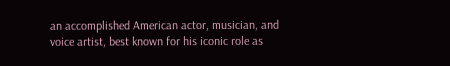an accomplished American actor, musician, and voice artist, best known for his iconic role as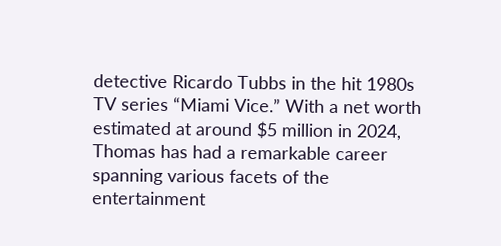detective Ricardo Tubbs in the hit 1980s TV series “Miami Vice.” With a net worth estimated at around $5 million in 2024, Thomas has had a remarkable career spanning various facets of the entertainment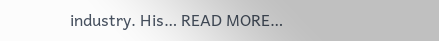industry. His… READ MORE…